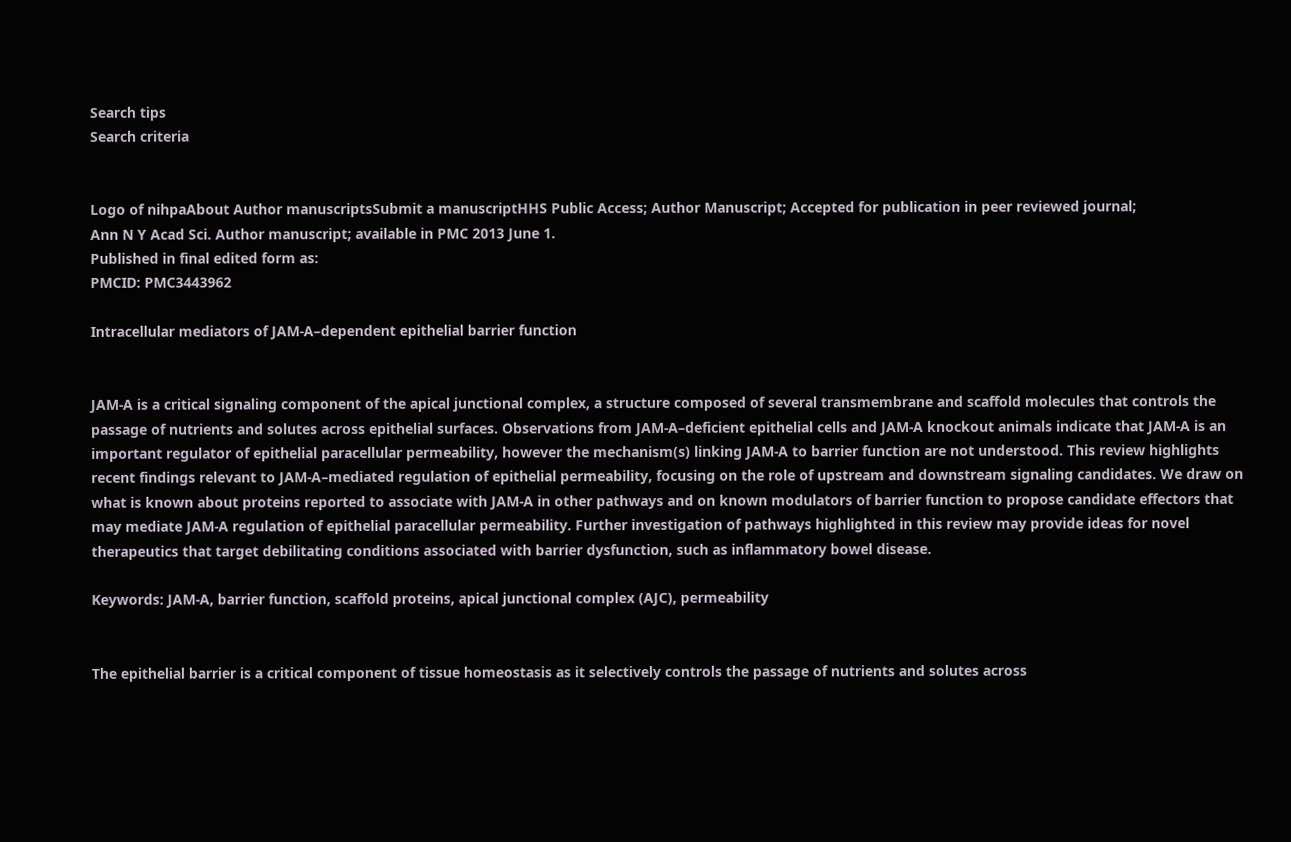Search tips
Search criteria


Logo of nihpaAbout Author manuscriptsSubmit a manuscriptHHS Public Access; Author Manuscript; Accepted for publication in peer reviewed journal;
Ann N Y Acad Sci. Author manuscript; available in PMC 2013 June 1.
Published in final edited form as:
PMCID: PMC3443962

Intracellular mediators of JAM-A–dependent epithelial barrier function


JAM-A is a critical signaling component of the apical junctional complex, a structure composed of several transmembrane and scaffold molecules that controls the passage of nutrients and solutes across epithelial surfaces. Observations from JAM-A–deficient epithelial cells and JAM-A knockout animals indicate that JAM-A is an important regulator of epithelial paracellular permeability, however the mechanism(s) linking JAM-A to barrier function are not understood. This review highlights recent findings relevant to JAM-A–mediated regulation of epithelial permeability, focusing on the role of upstream and downstream signaling candidates. We draw on what is known about proteins reported to associate with JAM-A in other pathways and on known modulators of barrier function to propose candidate effectors that may mediate JAM-A regulation of epithelial paracellular permeability. Further investigation of pathways highlighted in this review may provide ideas for novel therapeutics that target debilitating conditions associated with barrier dysfunction, such as inflammatory bowel disease.

Keywords: JAM-A, barrier function, scaffold proteins, apical junctional complex (AJC), permeability


The epithelial barrier is a critical component of tissue homeostasis as it selectively controls the passage of nutrients and solutes across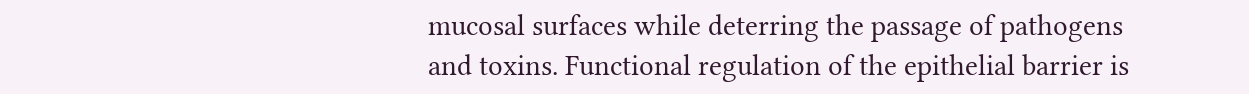mucosal surfaces while deterring the passage of pathogens and toxins. Functional regulation of the epithelial barrier is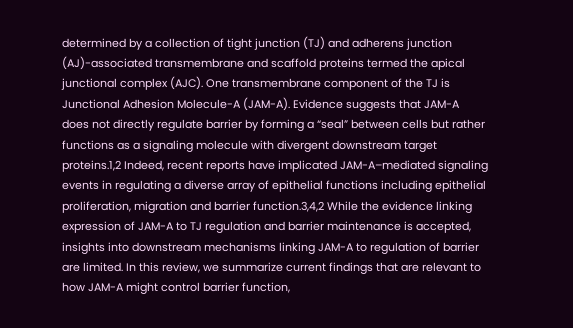determined by a collection of tight junction (TJ) and adherens junction (AJ)-associated transmembrane and scaffold proteins termed the apical junctional complex (AJC). One transmembrane component of the TJ is Junctional Adhesion Molecule-A (JAM-A). Evidence suggests that JAM-A does not directly regulate barrier by forming a “seal” between cells but rather functions as a signaling molecule with divergent downstream target proteins.1,2 Indeed, recent reports have implicated JAM-A–mediated signaling events in regulating a diverse array of epithelial functions including epithelial proliferation, migration and barrier function.3,4,2 While the evidence linking expression of JAM-A to TJ regulation and barrier maintenance is accepted, insights into downstream mechanisms linking JAM-A to regulation of barrier are limited. In this review, we summarize current findings that are relevant to how JAM-A might control barrier function,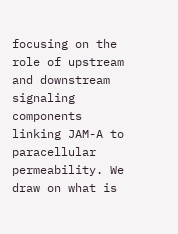focusing on the role of upstream and downstream signaling components linking JAM-A to paracellular permeability. We draw on what is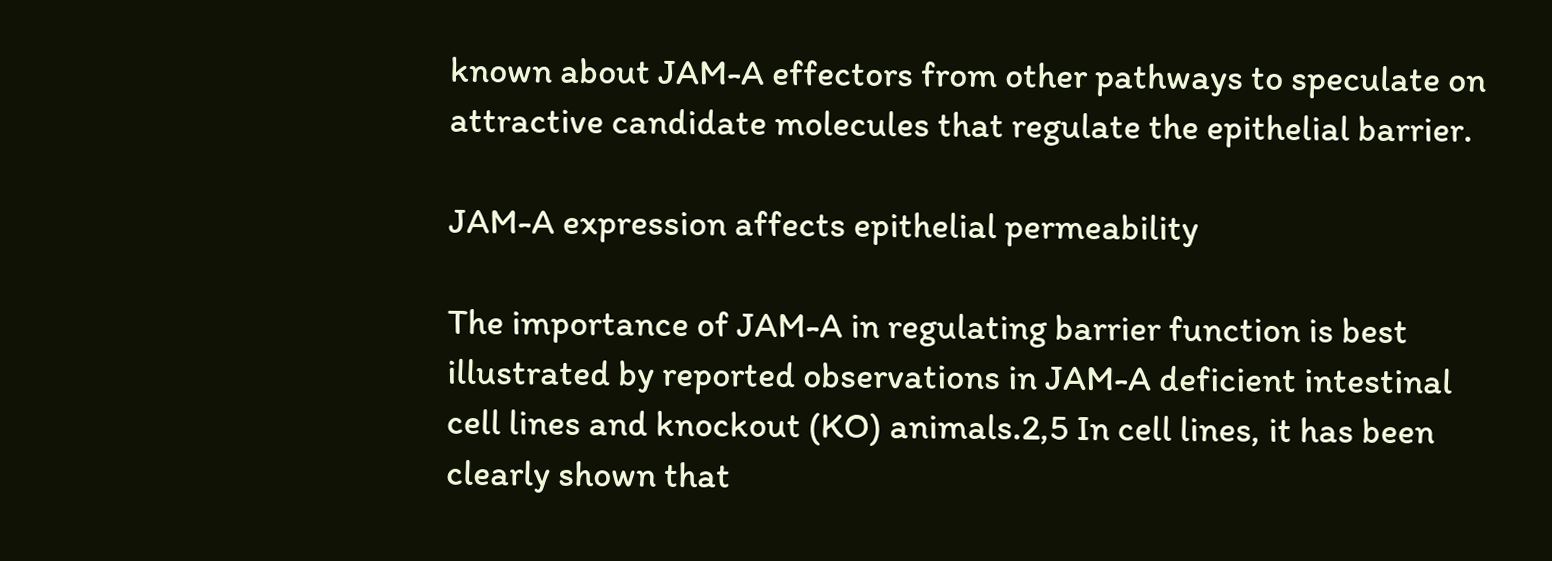known about JAM-A effectors from other pathways to speculate on attractive candidate molecules that regulate the epithelial barrier.

JAM-A expression affects epithelial permeability

The importance of JAM-A in regulating barrier function is best illustrated by reported observations in JAM-A deficient intestinal cell lines and knockout (KO) animals.2,5 In cell lines, it has been clearly shown that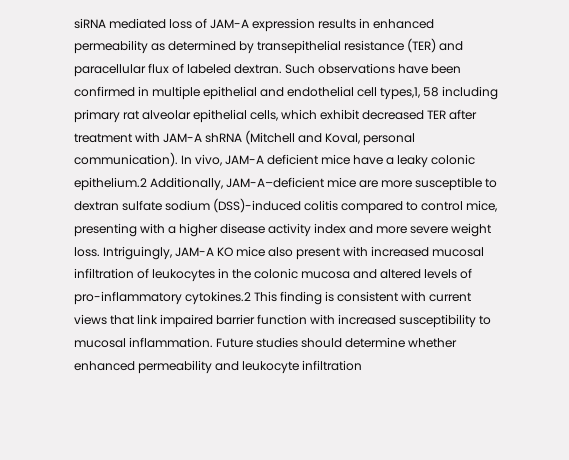siRNA mediated loss of JAM-A expression results in enhanced permeability as determined by transepithelial resistance (TER) and paracellular flux of labeled dextran. Such observations have been confirmed in multiple epithelial and endothelial cell types,1, 58 including primary rat alveolar epithelial cells, which exhibit decreased TER after treatment with JAM-A shRNA (Mitchell and Koval, personal communication). In vivo, JAM-A deficient mice have a leaky colonic epithelium.2 Additionally, JAM-A–deficient mice are more susceptible to dextran sulfate sodium (DSS)-induced colitis compared to control mice, presenting with a higher disease activity index and more severe weight loss. Intriguingly, JAM-A KO mice also present with increased mucosal infiltration of leukocytes in the colonic mucosa and altered levels of pro-inflammatory cytokines.2 This finding is consistent with current views that link impaired barrier function with increased susceptibility to mucosal inflammation. Future studies should determine whether enhanced permeability and leukocyte infiltration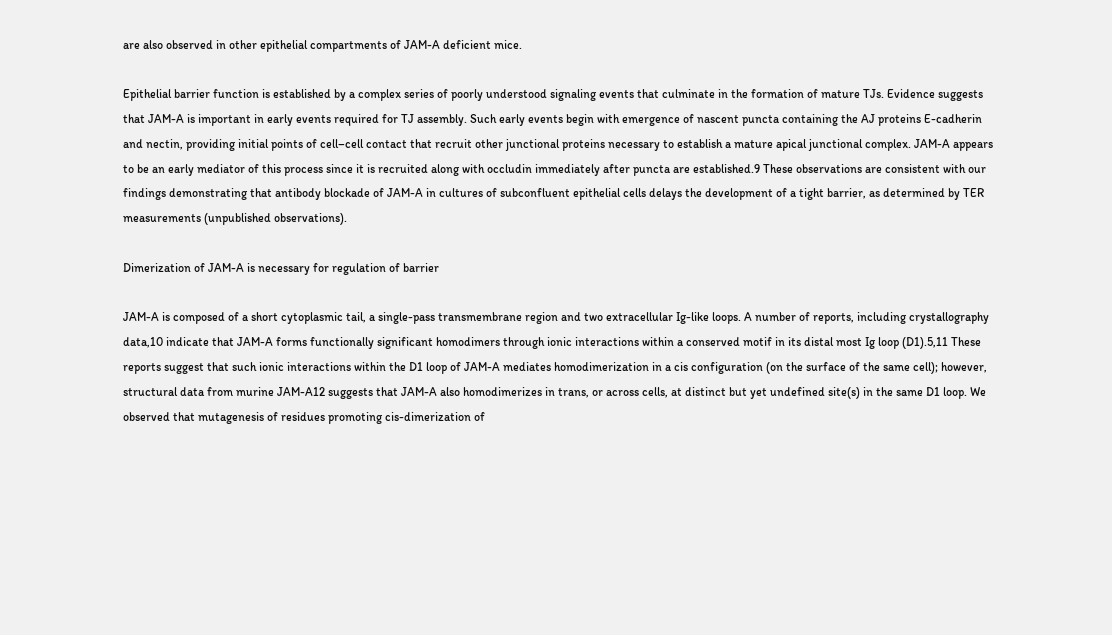are also observed in other epithelial compartments of JAM-A deficient mice.

Epithelial barrier function is established by a complex series of poorly understood signaling events that culminate in the formation of mature TJs. Evidence suggests that JAM-A is important in early events required for TJ assembly. Such early events begin with emergence of nascent puncta containing the AJ proteins E-cadherin and nectin, providing initial points of cell–cell contact that recruit other junctional proteins necessary to establish a mature apical junctional complex. JAM-A appears to be an early mediator of this process since it is recruited along with occludin immediately after puncta are established.9 These observations are consistent with our findings demonstrating that antibody blockade of JAM-A in cultures of subconfluent epithelial cells delays the development of a tight barrier, as determined by TER measurements (unpublished observations).

Dimerization of JAM-A is necessary for regulation of barrier

JAM-A is composed of a short cytoplasmic tail, a single-pass transmembrane region and two extracellular Ig-like loops. A number of reports, including crystallography data,10 indicate that JAM-A forms functionally significant homodimers through ionic interactions within a conserved motif in its distal most Ig loop (D1).5,11 These reports suggest that such ionic interactions within the D1 loop of JAM-A mediates homodimerization in a cis configuration (on the surface of the same cell); however, structural data from murine JAM-A12 suggests that JAM-A also homodimerizes in trans, or across cells, at distinct but yet undefined site(s) in the same D1 loop. We observed that mutagenesis of residues promoting cis-dimerization of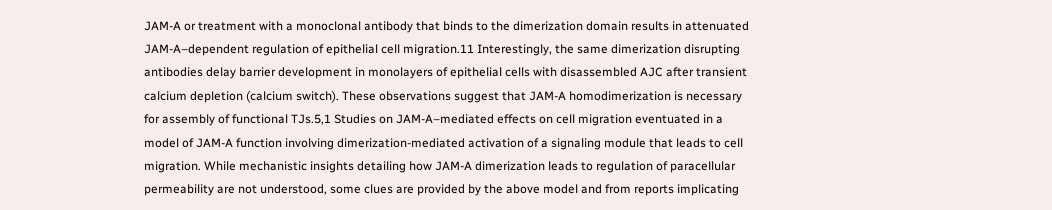JAM-A or treatment with a monoclonal antibody that binds to the dimerization domain results in attenuated JAM-A–dependent regulation of epithelial cell migration.11 Interestingly, the same dimerization disrupting antibodies delay barrier development in monolayers of epithelial cells with disassembled AJC after transient calcium depletion (calcium switch). These observations suggest that JAM-A homodimerization is necessary for assembly of functional TJs.5,1 Studies on JAM-A–mediated effects on cell migration eventuated in a model of JAM-A function involving dimerization-mediated activation of a signaling module that leads to cell migration. While mechanistic insights detailing how JAM-A dimerization leads to regulation of paracellular permeability are not understood, some clues are provided by the above model and from reports implicating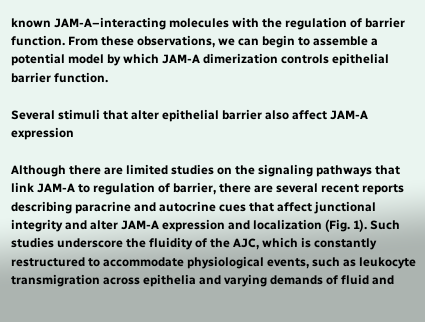known JAM-A–interacting molecules with the regulation of barrier function. From these observations, we can begin to assemble a potential model by which JAM-A dimerization controls epithelial barrier function.

Several stimuli that alter epithelial barrier also affect JAM-A expression

Although there are limited studies on the signaling pathways that link JAM-A to regulation of barrier, there are several recent reports describing paracrine and autocrine cues that affect junctional integrity and alter JAM-A expression and localization (Fig. 1). Such studies underscore the fluidity of the AJC, which is constantly restructured to accommodate physiological events, such as leukocyte transmigration across epithelia and varying demands of fluid and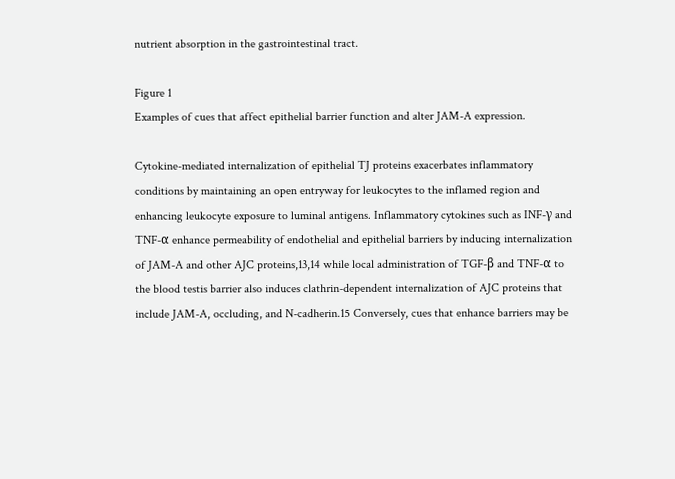nutrient absorption in the gastrointestinal tract.

Figure 1
Examples of cues that affect epithelial barrier function and alter JAM-A expression.

Cytokine-mediated internalization of epithelial TJ proteins exacerbates inflammatory conditions by maintaining an open entryway for leukocytes to the inflamed region and enhancing leukocyte exposure to luminal antigens. Inflammatory cytokines such as INF-γ and TNF-α enhance permeability of endothelial and epithelial barriers by inducing internalization of JAM-A and other AJC proteins,13,14 while local administration of TGF-β and TNF-α to the blood testis barrier also induces clathrin-dependent internalization of AJC proteins that include JAM-A, occluding, and N-cadherin.15 Conversely, cues that enhance barriers may be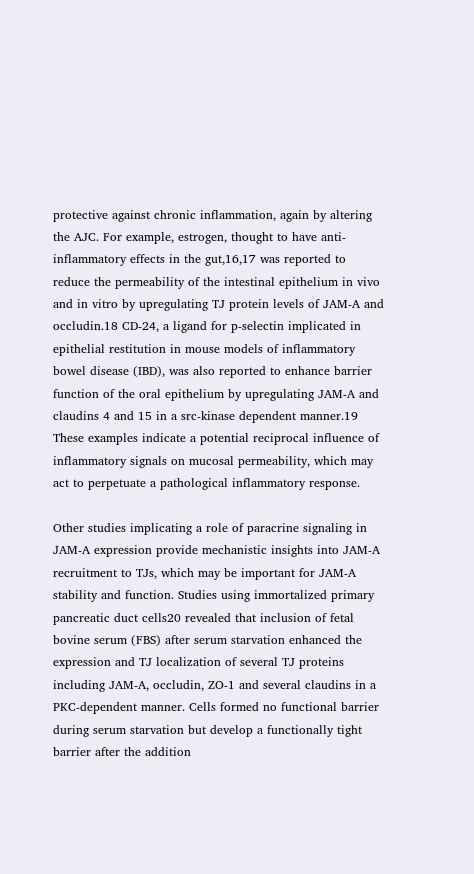protective against chronic inflammation, again by altering the AJC. For example, estrogen, thought to have anti-inflammatory effects in the gut,16,17 was reported to reduce the permeability of the intestinal epithelium in vivo and in vitro by upregulating TJ protein levels of JAM-A and occludin.18 CD-24, a ligand for p-selectin implicated in epithelial restitution in mouse models of inflammatory bowel disease (IBD), was also reported to enhance barrier function of the oral epithelium by upregulating JAM-A and claudins 4 and 15 in a src-kinase dependent manner.19 These examples indicate a potential reciprocal influence of inflammatory signals on mucosal permeability, which may act to perpetuate a pathological inflammatory response.

Other studies implicating a role of paracrine signaling in JAM-A expression provide mechanistic insights into JAM-A recruitment to TJs, which may be important for JAM-A stability and function. Studies using immortalized primary pancreatic duct cells20 revealed that inclusion of fetal bovine serum (FBS) after serum starvation enhanced the expression and TJ localization of several TJ proteins including JAM-A, occludin, ZO-1 and several claudins in a PKC-dependent manner. Cells formed no functional barrier during serum starvation but develop a functionally tight barrier after the addition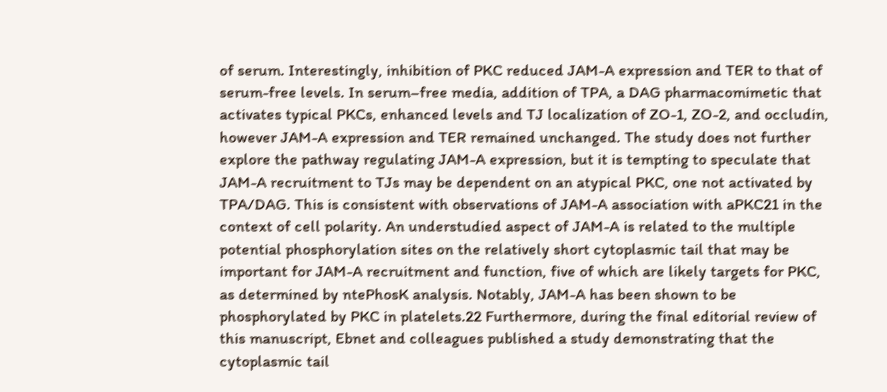of serum. Interestingly, inhibition of PKC reduced JAM-A expression and TER to that of serum-free levels. In serum–free media, addition of TPA, a DAG pharmacomimetic that activates typical PKCs, enhanced levels and TJ localization of ZO-1, ZO-2, and occludin, however JAM-A expression and TER remained unchanged. The study does not further explore the pathway regulating JAM-A expression, but it is tempting to speculate that JAM-A recruitment to TJs may be dependent on an atypical PKC, one not activated by TPA/DAG. This is consistent with observations of JAM-A association with aPKC21 in the context of cell polarity. An understudied aspect of JAM-A is related to the multiple potential phosphorylation sites on the relatively short cytoplasmic tail that may be important for JAM-A recruitment and function, five of which are likely targets for PKC, as determined by ntePhosK analysis. Notably, JAM-A has been shown to be phosphorylated by PKC in platelets.22 Furthermore, during the final editorial review of this manuscript, Ebnet and colleagues published a study demonstrating that the cytoplasmic tail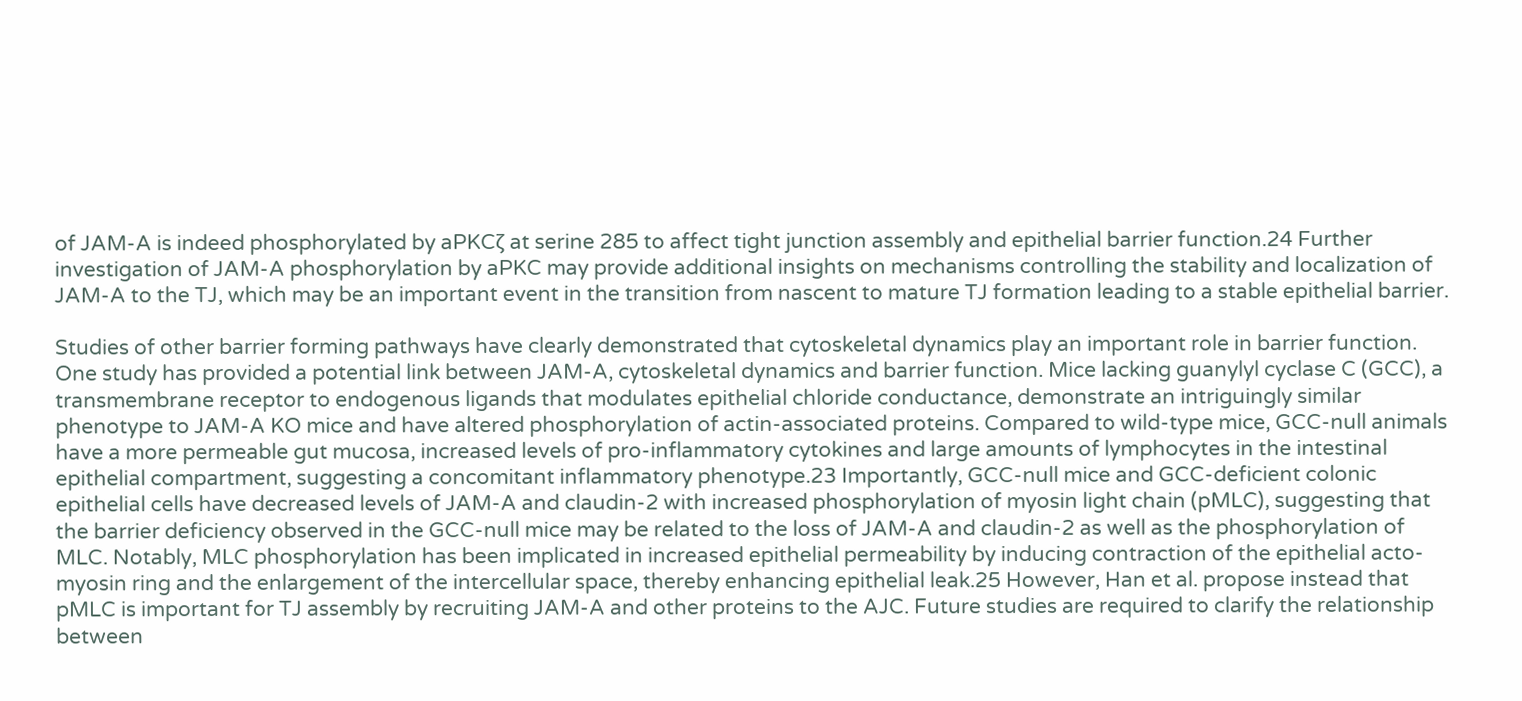of JAM-A is indeed phosphorylated by aPKCζ at serine 285 to affect tight junction assembly and epithelial barrier function.24 Further investigation of JAM-A phosphorylation by aPKC may provide additional insights on mechanisms controlling the stability and localization of JAM-A to the TJ, which may be an important event in the transition from nascent to mature TJ formation leading to a stable epithelial barrier.

Studies of other barrier forming pathways have clearly demonstrated that cytoskeletal dynamics play an important role in barrier function. One study has provided a potential link between JAM-A, cytoskeletal dynamics and barrier function. Mice lacking guanylyl cyclase C (GCC), a transmembrane receptor to endogenous ligands that modulates epithelial chloride conductance, demonstrate an intriguingly similar phenotype to JAM-A KO mice and have altered phosphorylation of actin-associated proteins. Compared to wild-type mice, GCC-null animals have a more permeable gut mucosa, increased levels of pro-inflammatory cytokines and large amounts of lymphocytes in the intestinal epithelial compartment, suggesting a concomitant inflammatory phenotype.23 Importantly, GCC-null mice and GCC-deficient colonic epithelial cells have decreased levels of JAM-A and claudin-2 with increased phosphorylation of myosin light chain (pMLC), suggesting that the barrier deficiency observed in the GCC-null mice may be related to the loss of JAM-A and claudin-2 as well as the phosphorylation of MLC. Notably, MLC phosphorylation has been implicated in increased epithelial permeability by inducing contraction of the epithelial acto-myosin ring and the enlargement of the intercellular space, thereby enhancing epithelial leak.25 However, Han et al. propose instead that pMLC is important for TJ assembly by recruiting JAM-A and other proteins to the AJC. Future studies are required to clarify the relationship between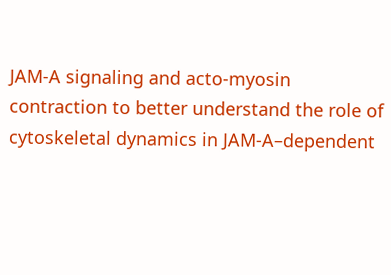JAM-A signaling and acto-myosin contraction to better understand the role of cytoskeletal dynamics in JAM-A–dependent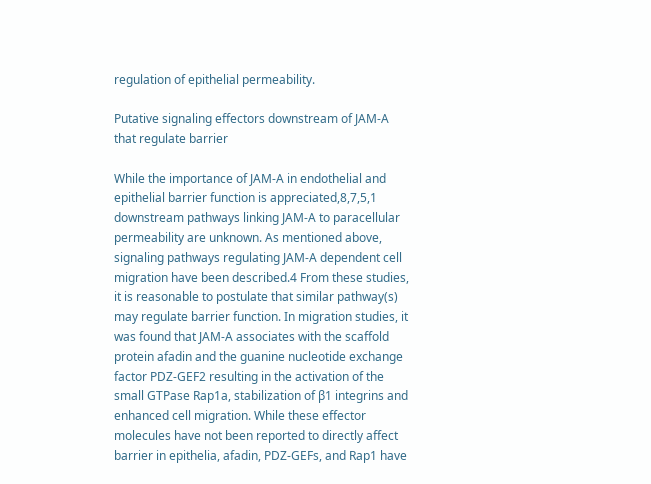regulation of epithelial permeability.

Putative signaling effectors downstream of JAM-A that regulate barrier

While the importance of JAM-A in endothelial and epithelial barrier function is appreciated,8,7,5,1 downstream pathways linking JAM-A to paracellular permeability are unknown. As mentioned above, signaling pathways regulating JAM-A dependent cell migration have been described.4 From these studies, it is reasonable to postulate that similar pathway(s) may regulate barrier function. In migration studies, it was found that JAM-A associates with the scaffold protein afadin and the guanine nucleotide exchange factor PDZ-GEF2 resulting in the activation of the small GTPase Rap1a, stabilization of β1 integrins and enhanced cell migration. While these effector molecules have not been reported to directly affect barrier in epithelia, afadin, PDZ-GEFs, and Rap1 have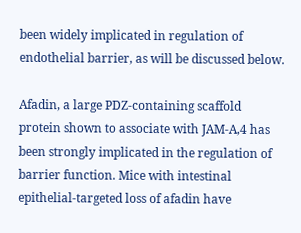been widely implicated in regulation of endothelial barrier, as will be discussed below.

Afadin, a large PDZ-containing scaffold protein shown to associate with JAM-A,4 has been strongly implicated in the regulation of barrier function. Mice with intestinal epithelial-targeted loss of afadin have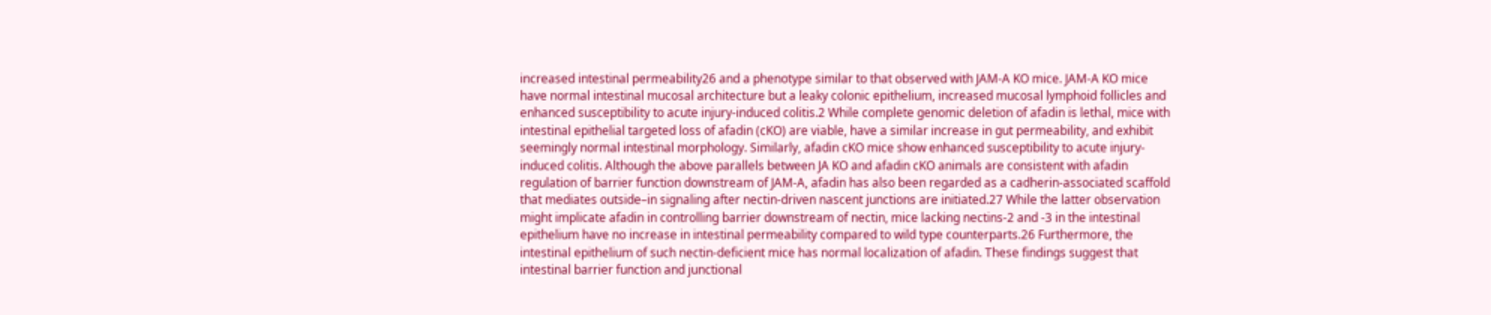increased intestinal permeability26 and a phenotype similar to that observed with JAM-A KO mice. JAM-A KO mice have normal intestinal mucosal architecture but a leaky colonic epithelium, increased mucosal lymphoid follicles and enhanced susceptibility to acute injury-induced colitis.2 While complete genomic deletion of afadin is lethal, mice with intestinal epithelial targeted loss of afadin (cKO) are viable, have a similar increase in gut permeability, and exhibit seemingly normal intestinal morphology. Similarly, afadin cKO mice show enhanced susceptibility to acute injury-induced colitis. Although the above parallels between JA KO and afadin cKO animals are consistent with afadin regulation of barrier function downstream of JAM-A, afadin has also been regarded as a cadherin-associated scaffold that mediates outside–in signaling after nectin-driven nascent junctions are initiated.27 While the latter observation might implicate afadin in controlling barrier downstream of nectin, mice lacking nectins-2 and -3 in the intestinal epithelium have no increase in intestinal permeability compared to wild type counterparts.26 Furthermore, the intestinal epithelium of such nectin-deficient mice has normal localization of afadin. These findings suggest that intestinal barrier function and junctional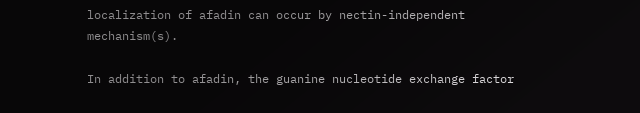localization of afadin can occur by nectin-independent mechanism(s).

In addition to afadin, the guanine nucleotide exchange factor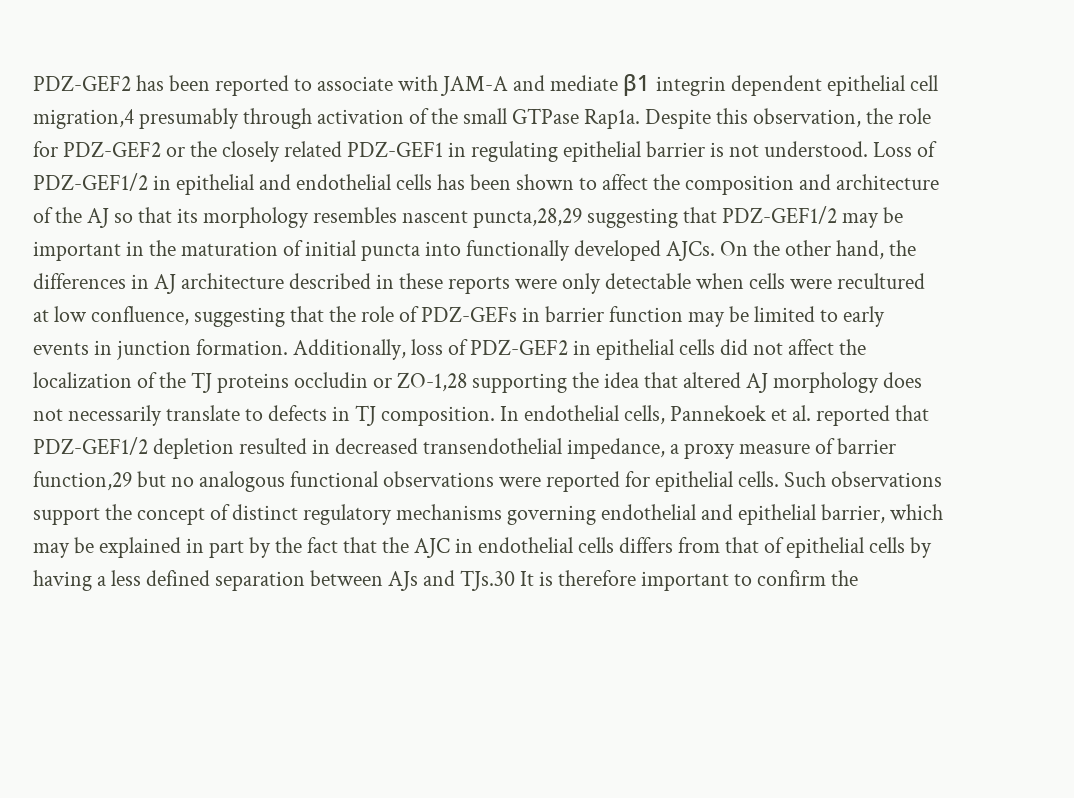PDZ-GEF2 has been reported to associate with JAM-A and mediate β1 integrin dependent epithelial cell migration,4 presumably through activation of the small GTPase Rap1a. Despite this observation, the role for PDZ-GEF2 or the closely related PDZ-GEF1 in regulating epithelial barrier is not understood. Loss of PDZ-GEF1/2 in epithelial and endothelial cells has been shown to affect the composition and architecture of the AJ so that its morphology resembles nascent puncta,28,29 suggesting that PDZ-GEF1/2 may be important in the maturation of initial puncta into functionally developed AJCs. On the other hand, the differences in AJ architecture described in these reports were only detectable when cells were recultured at low confluence, suggesting that the role of PDZ-GEFs in barrier function may be limited to early events in junction formation. Additionally, loss of PDZ-GEF2 in epithelial cells did not affect the localization of the TJ proteins occludin or ZO-1,28 supporting the idea that altered AJ morphology does not necessarily translate to defects in TJ composition. In endothelial cells, Pannekoek et al. reported that PDZ-GEF1/2 depletion resulted in decreased transendothelial impedance, a proxy measure of barrier function,29 but no analogous functional observations were reported for epithelial cells. Such observations support the concept of distinct regulatory mechanisms governing endothelial and epithelial barrier, which may be explained in part by the fact that the AJC in endothelial cells differs from that of epithelial cells by having a less defined separation between AJs and TJs.30 It is therefore important to confirm the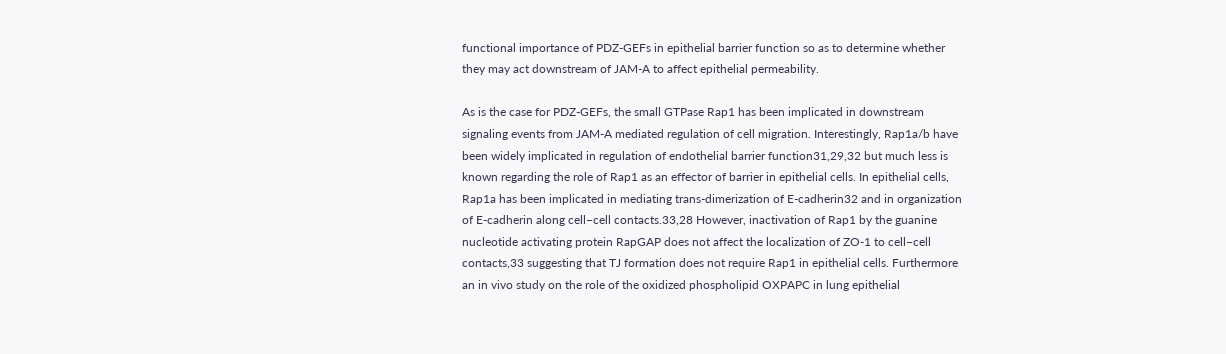functional importance of PDZ-GEFs in epithelial barrier function so as to determine whether they may act downstream of JAM-A to affect epithelial permeability.

As is the case for PDZ-GEFs, the small GTPase Rap1 has been implicated in downstream signaling events from JAM-A mediated regulation of cell migration. Interestingly, Rap1a/b have been widely implicated in regulation of endothelial barrier function31,29,32 but much less is known regarding the role of Rap1 as an effector of barrier in epithelial cells. In epithelial cells, Rap1a has been implicated in mediating trans-dimerization of E-cadherin32 and in organization of E-cadherin along cell–cell contacts.33,28 However, inactivation of Rap1 by the guanine nucleotide activating protein RapGAP does not affect the localization of ZO-1 to cell–cell contacts,33 suggesting that TJ formation does not require Rap1 in epithelial cells. Furthermore an in vivo study on the role of the oxidized phospholipid OXPAPC in lung epithelial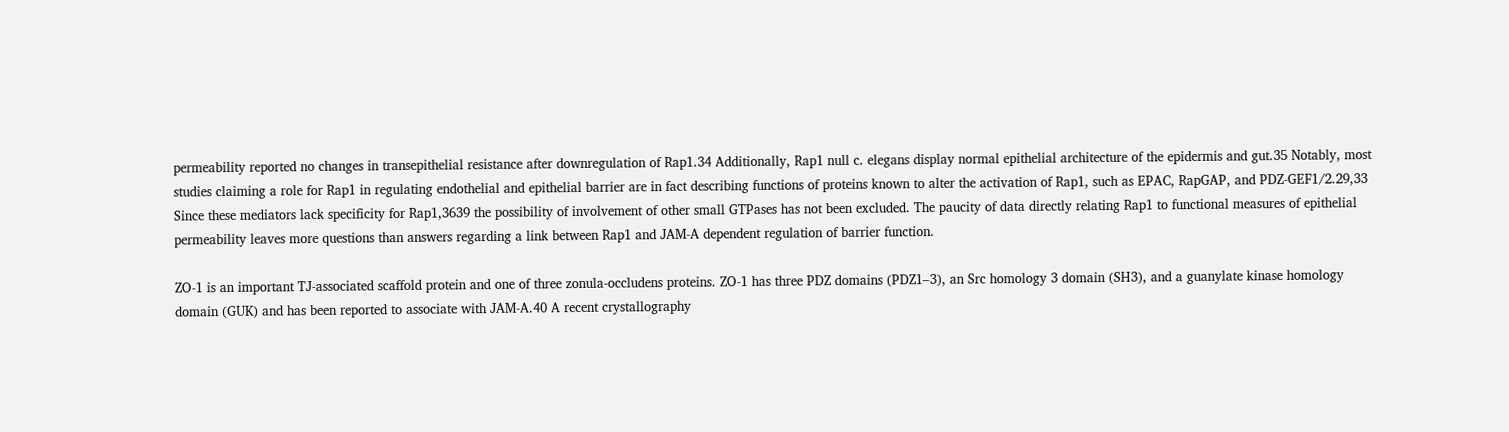permeability reported no changes in transepithelial resistance after downregulation of Rap1.34 Additionally, Rap1 null c. elegans display normal epithelial architecture of the epidermis and gut.35 Notably, most studies claiming a role for Rap1 in regulating endothelial and epithelial barrier are in fact describing functions of proteins known to alter the activation of Rap1, such as EPAC, RapGAP, and PDZ-GEF1/2.29,33 Since these mediators lack specificity for Rap1,3639 the possibility of involvement of other small GTPases has not been excluded. The paucity of data directly relating Rap1 to functional measures of epithelial permeability leaves more questions than answers regarding a link between Rap1 and JAM-A dependent regulation of barrier function.

ZO-1 is an important TJ-associated scaffold protein and one of three zonula-occludens proteins. ZO-1 has three PDZ domains (PDZ1–3), an Src homology 3 domain (SH3), and a guanylate kinase homology domain (GUK) and has been reported to associate with JAM-A.40 A recent crystallography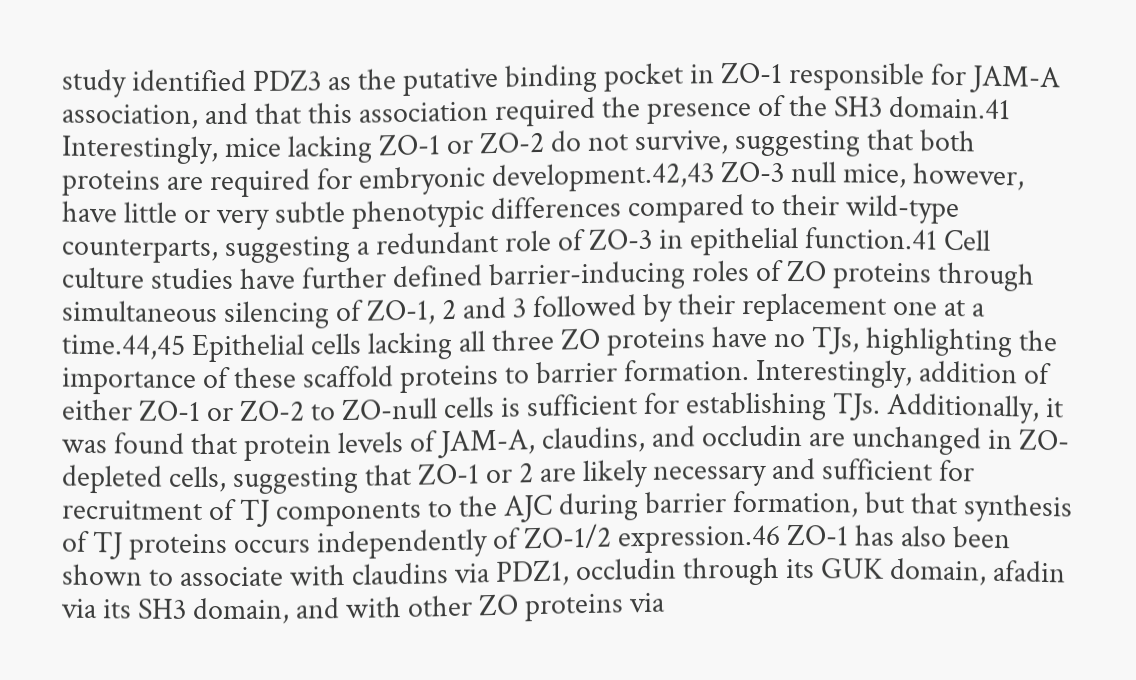study identified PDZ3 as the putative binding pocket in ZO-1 responsible for JAM-A association, and that this association required the presence of the SH3 domain.41 Interestingly, mice lacking ZO-1 or ZO-2 do not survive, suggesting that both proteins are required for embryonic development.42,43 ZO-3 null mice, however, have little or very subtle phenotypic differences compared to their wild-type counterparts, suggesting a redundant role of ZO-3 in epithelial function.41 Cell culture studies have further defined barrier-inducing roles of ZO proteins through simultaneous silencing of ZO-1, 2 and 3 followed by their replacement one at a time.44,45 Epithelial cells lacking all three ZO proteins have no TJs, highlighting the importance of these scaffold proteins to barrier formation. Interestingly, addition of either ZO-1 or ZO-2 to ZO-null cells is sufficient for establishing TJs. Additionally, it was found that protein levels of JAM-A, claudins, and occludin are unchanged in ZO-depleted cells, suggesting that ZO-1 or 2 are likely necessary and sufficient for recruitment of TJ components to the AJC during barrier formation, but that synthesis of TJ proteins occurs independently of ZO-1/2 expression.46 ZO-1 has also been shown to associate with claudins via PDZ1, occludin through its GUK domain, afadin via its SH3 domain, and with other ZO proteins via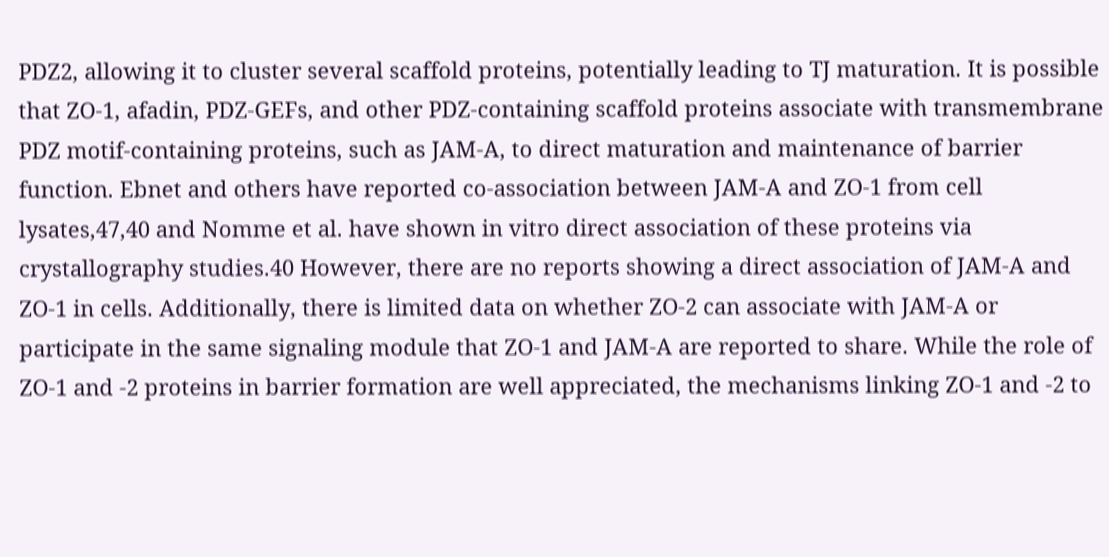PDZ2, allowing it to cluster several scaffold proteins, potentially leading to TJ maturation. It is possible that ZO-1, afadin, PDZ-GEFs, and other PDZ-containing scaffold proteins associate with transmembrane PDZ motif-containing proteins, such as JAM-A, to direct maturation and maintenance of barrier function. Ebnet and others have reported co-association between JAM-A and ZO-1 from cell lysates,47,40 and Nomme et al. have shown in vitro direct association of these proteins via crystallography studies.40 However, there are no reports showing a direct association of JAM-A and ZO-1 in cells. Additionally, there is limited data on whether ZO-2 can associate with JAM-A or participate in the same signaling module that ZO-1 and JAM-A are reported to share. While the role of ZO-1 and -2 proteins in barrier formation are well appreciated, the mechanisms linking ZO-1 and -2 to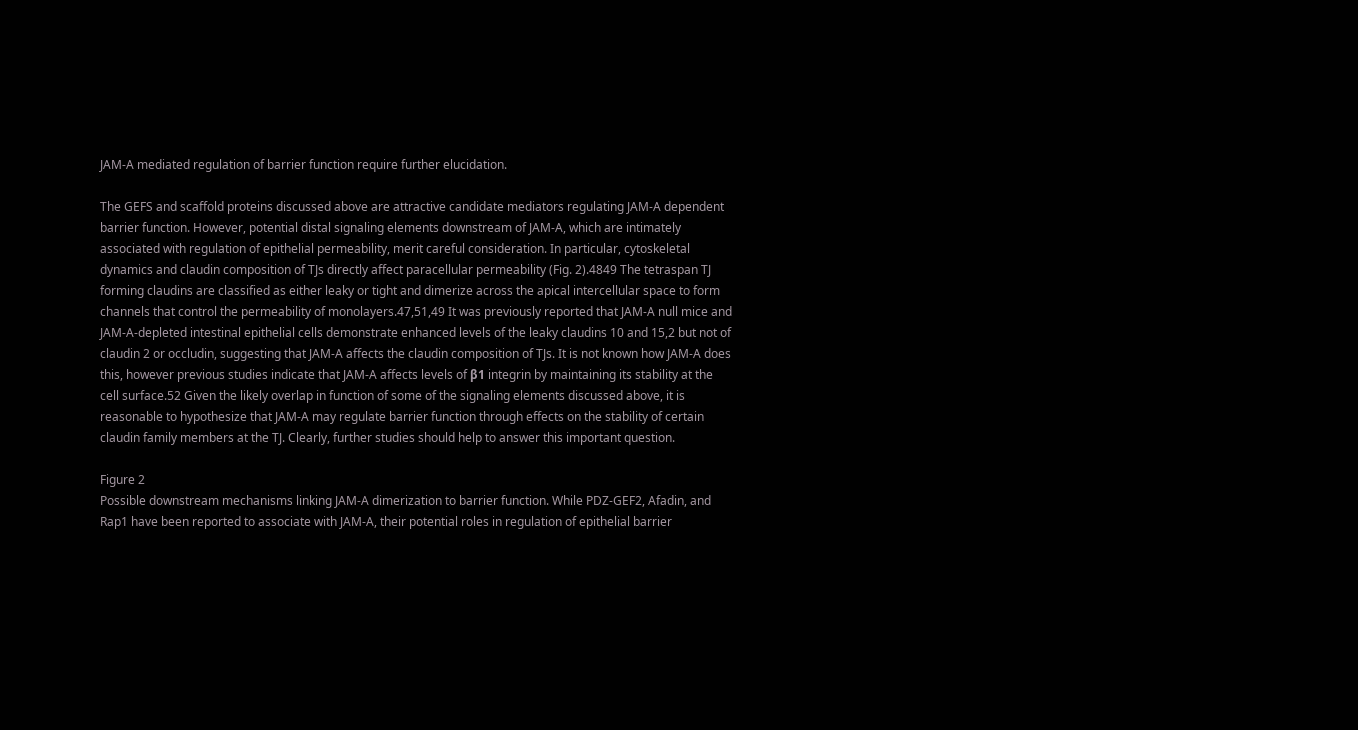JAM-A mediated regulation of barrier function require further elucidation.

The GEFS and scaffold proteins discussed above are attractive candidate mediators regulating JAM-A dependent barrier function. However, potential distal signaling elements downstream of JAM-A, which are intimately associated with regulation of epithelial permeability, merit careful consideration. In particular, cytoskeletal dynamics and claudin composition of TJs directly affect paracellular permeability (Fig. 2).4849 The tetraspan TJ forming claudins are classified as either leaky or tight and dimerize across the apical intercellular space to form channels that control the permeability of monolayers.47,51,49 It was previously reported that JAM-A null mice and JAM-A-depleted intestinal epithelial cells demonstrate enhanced levels of the leaky claudins 10 and 15,2 but not of claudin 2 or occludin, suggesting that JAM-A affects the claudin composition of TJs. It is not known how JAM-A does this, however previous studies indicate that JAM-A affects levels of β1 integrin by maintaining its stability at the cell surface.52 Given the likely overlap in function of some of the signaling elements discussed above, it is reasonable to hypothesize that JAM-A may regulate barrier function through effects on the stability of certain claudin family members at the TJ. Clearly, further studies should help to answer this important question.

Figure 2
Possible downstream mechanisms linking JAM-A dimerization to barrier function. While PDZ-GEF2, Afadin, and Rap1 have been reported to associate with JAM-A, their potential roles in regulation of epithelial barrier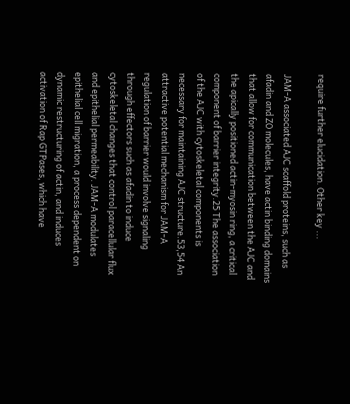require further elucidation. Other key ...

JAM-A associated AJC scaffold proteins, such as afadin and ZO molecules, have actin binding domains that allow for communication between the AJC and the apically positioned actin-myosin ring, a critical component of barrier integrity.25 The association of the AJC with cytoskeletal components is necessary for maintaining AJC structure.53,54 An attractive potential mechanism for JAM-A regulation of barrier would involve signaling through effectors such as afadin to induce cytoskeletal changes that control paracellular flux and epithelial permeability. JAM-A modulates epithelial cell migration, a process dependent on dynamic restructuring of actin, and induces activation of Rap GTPases, which have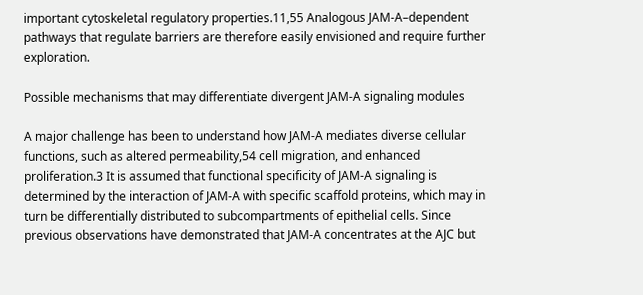important cytoskeletal regulatory properties.11,55 Analogous JAM-A–dependent pathways that regulate barriers are therefore easily envisioned and require further exploration.

Possible mechanisms that may differentiate divergent JAM-A signaling modules

A major challenge has been to understand how JAM-A mediates diverse cellular functions, such as altered permeability,54 cell migration, and enhanced proliferation.3 It is assumed that functional specificity of JAM-A signaling is determined by the interaction of JAM-A with specific scaffold proteins, which may in turn be differentially distributed to subcompartments of epithelial cells. Since previous observations have demonstrated that JAM-A concentrates at the AJC but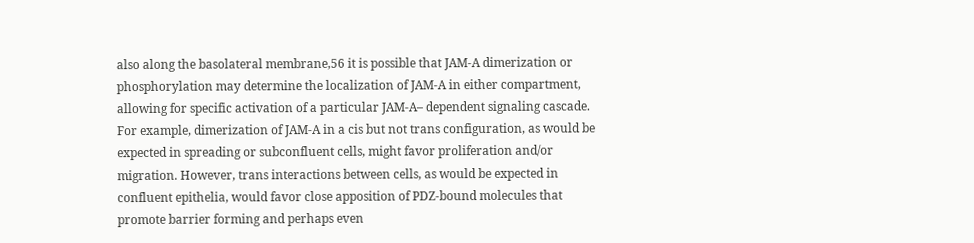also along the basolateral membrane,56 it is possible that JAM-A dimerization or phosphorylation may determine the localization of JAM-A in either compartment, allowing for specific activation of a particular JAM-A– dependent signaling cascade. For example, dimerization of JAM-A in a cis but not trans configuration, as would be expected in spreading or subconfluent cells, might favor proliferation and/or migration. However, trans interactions between cells, as would be expected in confluent epithelia, would favor close apposition of PDZ-bound molecules that promote barrier forming and perhaps even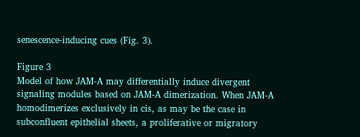senescence-inducing cues (Fig. 3).

Figure 3
Model of how JAM-A may differentially induce divergent signaling modules based on JAM-A dimerization. When JAM-A homodimerizes exclusively in cis, as may be the case in subconfluent epithelial sheets, a proliferative or migratory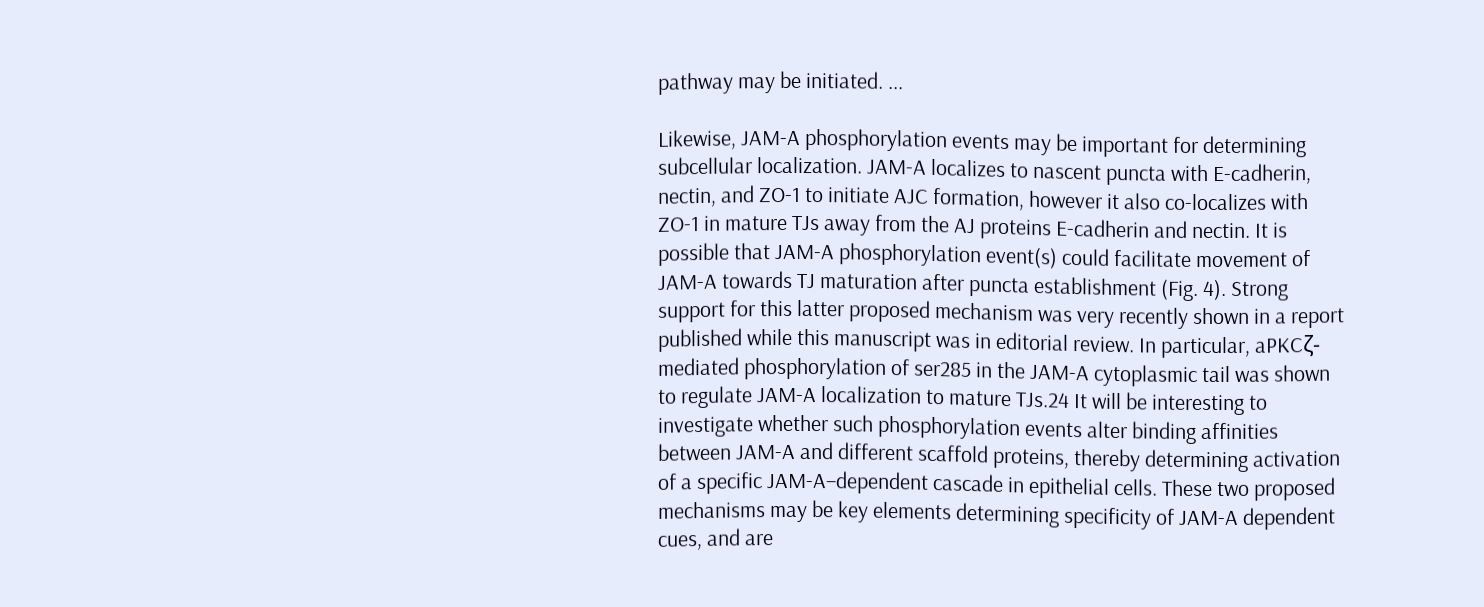pathway may be initiated. ...

Likewise, JAM-A phosphorylation events may be important for determining subcellular localization. JAM-A localizes to nascent puncta with E-cadherin, nectin, and ZO-1 to initiate AJC formation, however it also co-localizes with ZO-1 in mature TJs away from the AJ proteins E-cadherin and nectin. It is possible that JAM-A phosphorylation event(s) could facilitate movement of JAM-A towards TJ maturation after puncta establishment (Fig. 4). Strong support for this latter proposed mechanism was very recently shown in a report published while this manuscript was in editorial review. In particular, aPKCζ-mediated phosphorylation of ser285 in the JAM-A cytoplasmic tail was shown to regulate JAM-A localization to mature TJs.24 It will be interesting to investigate whether such phosphorylation events alter binding affinities between JAM-A and different scaffold proteins, thereby determining activation of a specific JAM-A–dependent cascade in epithelial cells. These two proposed mechanisms may be key elements determining specificity of JAM-A dependent cues, and are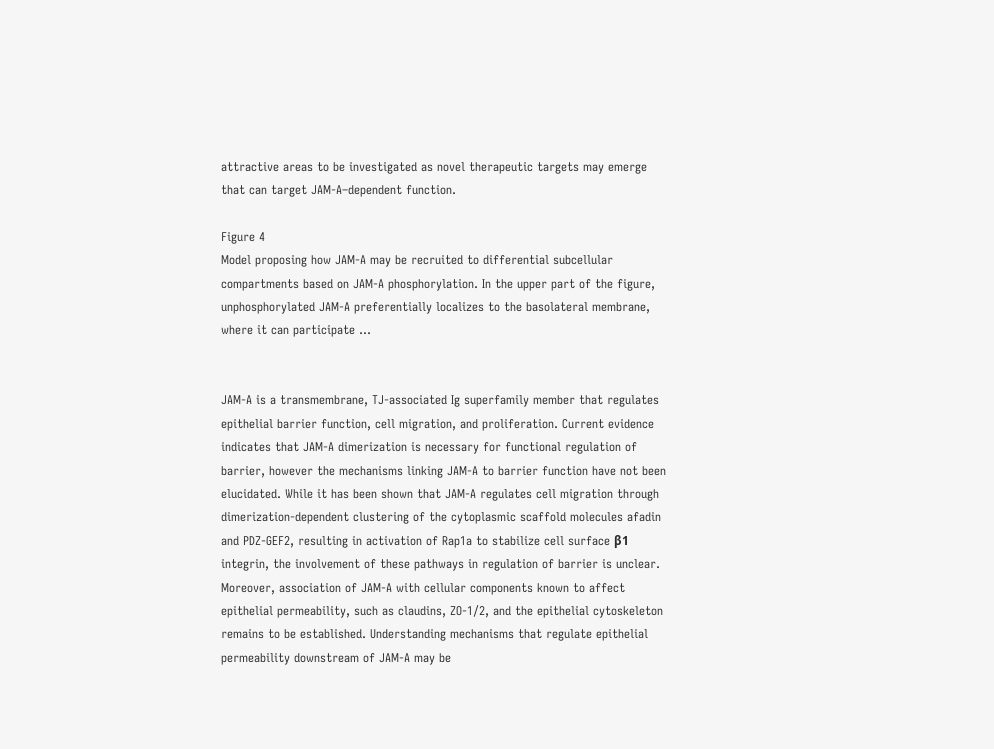attractive areas to be investigated as novel therapeutic targets may emerge that can target JAM-A–dependent function.

Figure 4
Model proposing how JAM-A may be recruited to differential subcellular compartments based on JAM-A phosphorylation. In the upper part of the figure, unphosphorylated JAM-A preferentially localizes to the basolateral membrane, where it can participate ...


JAM-A is a transmembrane, TJ-associated Ig superfamily member that regulates epithelial barrier function, cell migration, and proliferation. Current evidence indicates that JAM-A dimerization is necessary for functional regulation of barrier, however the mechanisms linking JAM-A to barrier function have not been elucidated. While it has been shown that JAM-A regulates cell migration through dimerization-dependent clustering of the cytoplasmic scaffold molecules afadin and PDZ-GEF2, resulting in activation of Rap1a to stabilize cell surface β1 integrin, the involvement of these pathways in regulation of barrier is unclear. Moreover, association of JAM-A with cellular components known to affect epithelial permeability, such as claudins, ZO-1/2, and the epithelial cytoskeleton remains to be established. Understanding mechanisms that regulate epithelial permeability downstream of JAM-A may be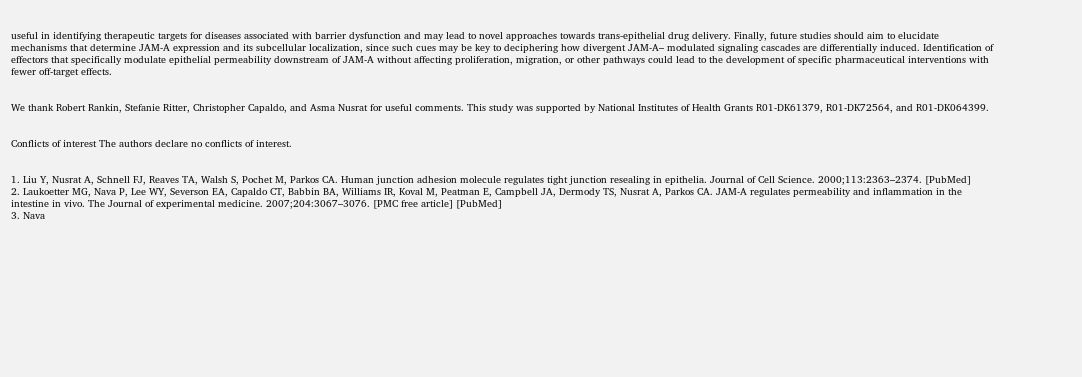useful in identifying therapeutic targets for diseases associated with barrier dysfunction and may lead to novel approaches towards trans-epithelial drug delivery. Finally, future studies should aim to elucidate mechanisms that determine JAM-A expression and its subcellular localization, since such cues may be key to deciphering how divergent JAM-A– modulated signaling cascades are differentially induced. Identification of effectors that specifically modulate epithelial permeability downstream of JAM-A without affecting proliferation, migration, or other pathways could lead to the development of specific pharmaceutical interventions with fewer off-target effects.


We thank Robert Rankin, Stefanie Ritter, Christopher Capaldo, and Asma Nusrat for useful comments. This study was supported by National Institutes of Health Grants R01-DK61379, R01-DK72564, and R01-DK064399.


Conflicts of interest The authors declare no conflicts of interest.


1. Liu Y, Nusrat A, Schnell FJ, Reaves TA, Walsh S, Pochet M, Parkos CA. Human junction adhesion molecule regulates tight junction resealing in epithelia. Journal of Cell Science. 2000;113:2363–2374. [PubMed]
2. Laukoetter MG, Nava P, Lee WY, Severson EA, Capaldo CT, Babbin BA, Williams IR, Koval M, Peatman E, Campbell JA, Dermody TS, Nusrat A, Parkos CA. JAM-A regulates permeability and inflammation in the intestine in vivo. The Journal of experimental medicine. 2007;204:3067–3076. [PMC free article] [PubMed]
3. Nava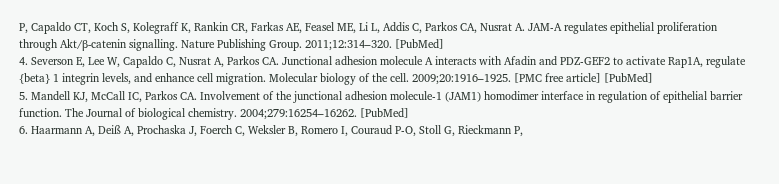P, Capaldo CT, Koch S, Kolegraff K, Rankin CR, Farkas AE, Feasel ME, Li L, Addis C, Parkos CA, Nusrat A. JAM-A regulates epithelial proliferation through Akt/β-catenin signalling. Nature Publishing Group. 2011;12:314–320. [PubMed]
4. Severson E, Lee W, Capaldo C, Nusrat A, Parkos CA. Junctional adhesion molecule A interacts with Afadin and PDZ-GEF2 to activate Rap1A, regulate {beta} 1 integrin levels, and enhance cell migration. Molecular biology of the cell. 2009;20:1916–1925. [PMC free article] [PubMed]
5. Mandell KJ, McCall IC, Parkos CA. Involvement of the junctional adhesion molecule-1 (JAM1) homodimer interface in regulation of epithelial barrier function. The Journal of biological chemistry. 2004;279:16254–16262. [PubMed]
6. Haarmann A, Deiß A, Prochaska J, Foerch C, Weksler B, Romero I, Couraud P-O, Stoll G, Rieckmann P,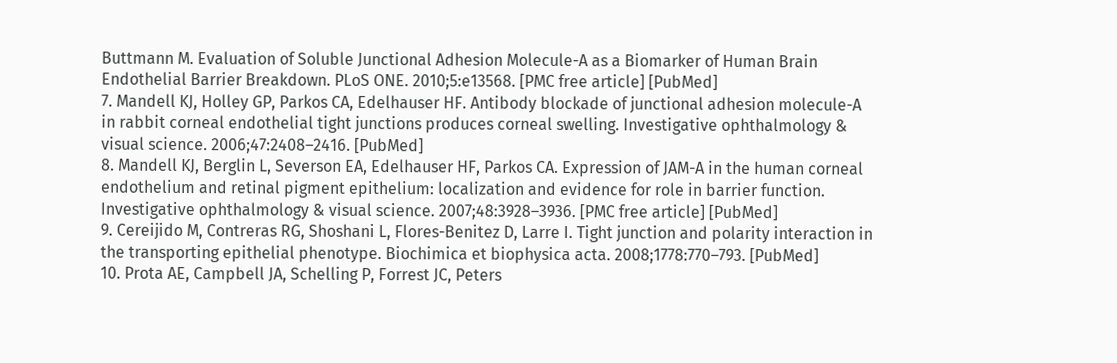Buttmann M. Evaluation of Soluble Junctional Adhesion Molecule-A as a Biomarker of Human Brain Endothelial Barrier Breakdown. PLoS ONE. 2010;5:e13568. [PMC free article] [PubMed]
7. Mandell KJ, Holley GP, Parkos CA, Edelhauser HF. Antibody blockade of junctional adhesion molecule-A in rabbit corneal endothelial tight junctions produces corneal swelling. Investigative ophthalmology & visual science. 2006;47:2408–2416. [PubMed]
8. Mandell KJ, Berglin L, Severson EA, Edelhauser HF, Parkos CA. Expression of JAM-A in the human corneal endothelium and retinal pigment epithelium: localization and evidence for role in barrier function. Investigative ophthalmology & visual science. 2007;48:3928–3936. [PMC free article] [PubMed]
9. Cereijido M, Contreras RG, Shoshani L, Flores-Benitez D, Larre I. Tight junction and polarity interaction in the transporting epithelial phenotype. Biochimica et biophysica acta. 2008;1778:770–793. [PubMed]
10. Prota AE, Campbell JA, Schelling P, Forrest JC, Peters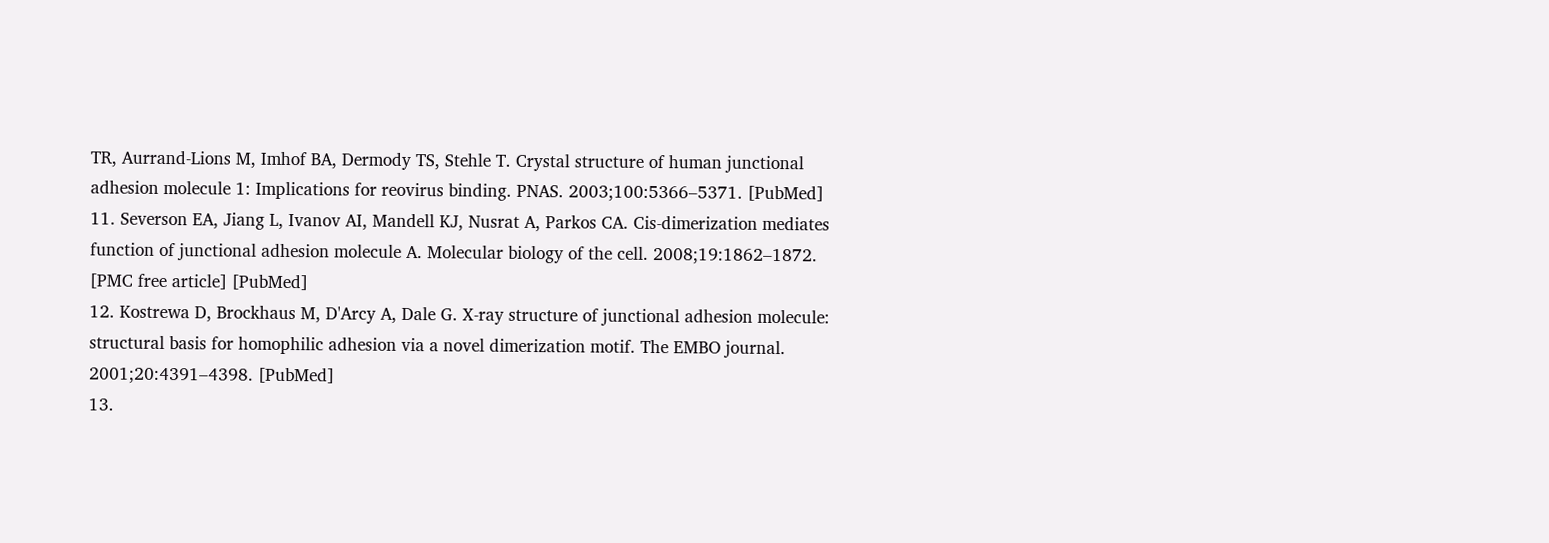TR, Aurrand-Lions M, Imhof BA, Dermody TS, Stehle T. Crystal structure of human junctional adhesion molecule 1: Implications for reovirus binding. PNAS. 2003;100:5366–5371. [PubMed]
11. Severson EA, Jiang L, Ivanov AI, Mandell KJ, Nusrat A, Parkos CA. Cis-dimerization mediates function of junctional adhesion molecule A. Molecular biology of the cell. 2008;19:1862–1872. [PMC free article] [PubMed]
12. Kostrewa D, Brockhaus M, D'Arcy A, Dale G. X-ray structure of junctional adhesion molecule: structural basis for homophilic adhesion via a novel dimerization motif. The EMBO journal. 2001;20:4391–4398. [PubMed]
13.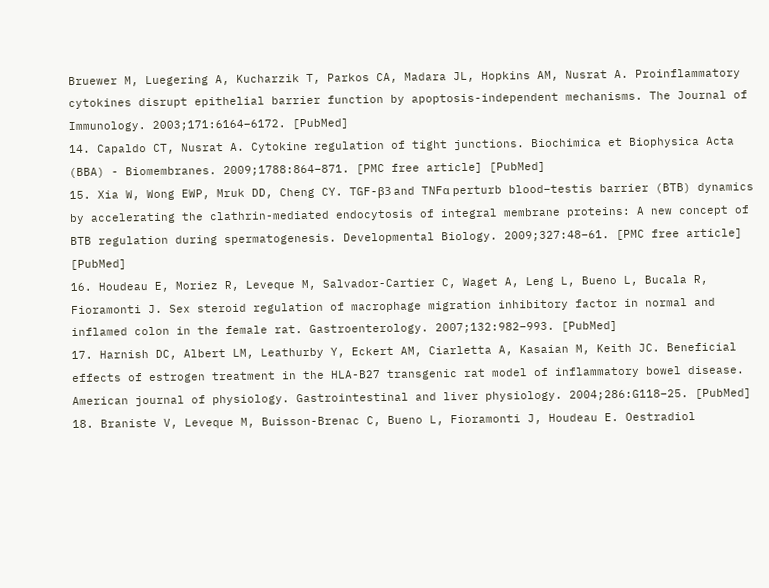Bruewer M, Luegering A, Kucharzik T, Parkos CA, Madara JL, Hopkins AM, Nusrat A. Proinflammatory cytokines disrupt epithelial barrier function by apoptosis-independent mechanisms. The Journal of Immunology. 2003;171:6164–6172. [PubMed]
14. Capaldo CT, Nusrat A. Cytokine regulation of tight junctions. Biochimica et Biophysica Acta (BBA) - Biomembranes. 2009;1788:864–871. [PMC free article] [PubMed]
15. Xia W, Wong EWP, Mruk DD, Cheng CY. TGF-β3 and TNFα perturb blood–testis barrier (BTB) dynamics by accelerating the clathrin-mediated endocytosis of integral membrane proteins: A new concept of BTB regulation during spermatogenesis. Developmental Biology. 2009;327:48–61. [PMC free article] [PubMed]
16. Houdeau E, Moriez R, Leveque M, Salvador-Cartier C, Waget A, Leng L, Bueno L, Bucala R, Fioramonti J. Sex steroid regulation of macrophage migration inhibitory factor in normal and inflamed colon in the female rat. Gastroenterology. 2007;132:982–993. [PubMed]
17. Harnish DC, Albert LM, Leathurby Y, Eckert AM, Ciarletta A, Kasaian M, Keith JC. Beneficial effects of estrogen treatment in the HLA-B27 transgenic rat model of inflammatory bowel disease. American journal of physiology. Gastrointestinal and liver physiology. 2004;286:G118–25. [PubMed]
18. Braniste V, Leveque M, Buisson-Brenac C, Bueno L, Fioramonti J, Houdeau E. Oestradiol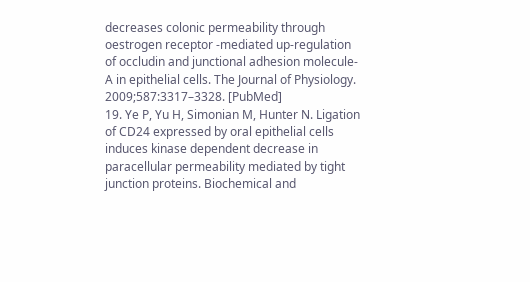decreases colonic permeability through oestrogen receptor -mediated up-regulation of occludin and junctional adhesion molecule-A in epithelial cells. The Journal of Physiology. 2009;587:3317–3328. [PubMed]
19. Ye P, Yu H, Simonian M, Hunter N. Ligation of CD24 expressed by oral epithelial cells induces kinase dependent decrease in paracellular permeability mediated by tight junction proteins. Biochemical and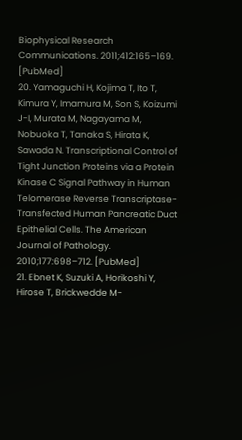Biophysical Research Communications. 2011;412:165–169. [PubMed]
20. Yamaguchi H, Kojima T, Ito T, Kimura Y, Imamura M, Son S, Koizumi J-I, Murata M, Nagayama M, Nobuoka T, Tanaka S, Hirata K, Sawada N. Transcriptional Control of Tight Junction Proteins via a Protein Kinase C Signal Pathway in Human Telomerase Reverse Transcriptase-Transfected Human Pancreatic Duct Epithelial Cells. The American Journal of Pathology. 2010;177:698–712. [PubMed]
21. Ebnet K, Suzuki A, Horikoshi Y, Hirose T, Brickwedde M-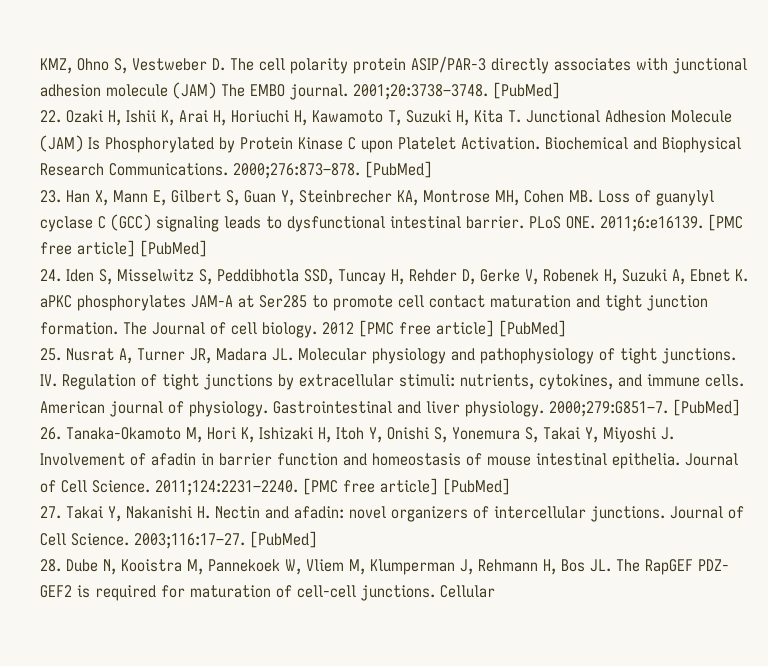KMZ, Ohno S, Vestweber D. The cell polarity protein ASIP/PAR-3 directly associates with junctional adhesion molecule (JAM) The EMBO journal. 2001;20:3738–3748. [PubMed]
22. Ozaki H, Ishii K, Arai H, Horiuchi H, Kawamoto T, Suzuki H, Kita T. Junctional Adhesion Molecule (JAM) Is Phosphorylated by Protein Kinase C upon Platelet Activation. Biochemical and Biophysical Research Communications. 2000;276:873–878. [PubMed]
23. Han X, Mann E, Gilbert S, Guan Y, Steinbrecher KA, Montrose MH, Cohen MB. Loss of guanylyl cyclase C (GCC) signaling leads to dysfunctional intestinal barrier. PLoS ONE. 2011;6:e16139. [PMC free article] [PubMed]
24. Iden S, Misselwitz S, Peddibhotla SSD, Tuncay H, Rehder D, Gerke V, Robenek H, Suzuki A, Ebnet K. aPKC phosphorylates JAM-A at Ser285 to promote cell contact maturation and tight junction formation. The Journal of cell biology. 2012 [PMC free article] [PubMed]
25. Nusrat A, Turner JR, Madara JL. Molecular physiology and pathophysiology of tight junctions. IV. Regulation of tight junctions by extracellular stimuli: nutrients, cytokines, and immune cells. American journal of physiology. Gastrointestinal and liver physiology. 2000;279:G851–7. [PubMed]
26. Tanaka-Okamoto M, Hori K, Ishizaki H, Itoh Y, Onishi S, Yonemura S, Takai Y, Miyoshi J. Involvement of afadin in barrier function and homeostasis of mouse intestinal epithelia. Journal of Cell Science. 2011;124:2231–2240. [PMC free article] [PubMed]
27. Takai Y, Nakanishi H. Nectin and afadin: novel organizers of intercellular junctions. Journal of Cell Science. 2003;116:17–27. [PubMed]
28. Dube N, Kooistra M, Pannekoek W, Vliem M, Klumperman J, Rehmann H, Bos JL. The RapGEF PDZ-GEF2 is required for maturation of cell-cell junctions. Cellular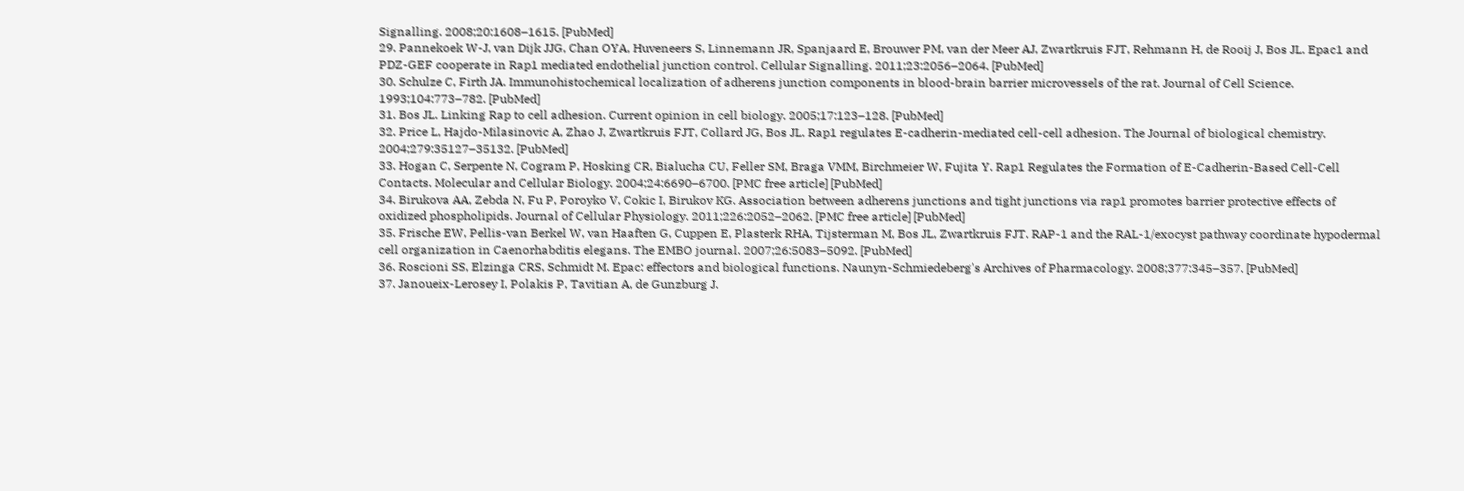Signalling. 2008;20:1608–1615. [PubMed]
29. Pannekoek W-J, van Dijk JJG, Chan OYA, Huveneers S, Linnemann JR, Spanjaard E, Brouwer PM, van der Meer AJ, Zwartkruis FJT, Rehmann H, de Rooij J, Bos JL. Epac1 and PDZ-GEF cooperate in Rap1 mediated endothelial junction control. Cellular Signalling. 2011;23:2056–2064. [PubMed]
30. Schulze C, Firth JA. Immunohistochemical localization of adherens junction components in blood-brain barrier microvessels of the rat. Journal of Cell Science. 1993;104:773–782. [PubMed]
31. Bos JL. Linking Rap to cell adhesion. Current opinion in cell biology. 2005;17:123–128. [PubMed]
32. Price L, Hajdo-Milasinovic A, Zhao J, Zwartkruis FJT, Collard JG, Bos JL. Rap1 regulates E-cadherin-mediated cell-cell adhesion. The Journal of biological chemistry. 2004;279:35127–35132. [PubMed]
33. Hogan C, Serpente N, Cogram P, Hosking CR, Bialucha CU, Feller SM, Braga VMM, Birchmeier W, Fujita Y. Rap1 Regulates the Formation of E-Cadherin-Based Cell-Cell Contacts. Molecular and Cellular Biology. 2004;24:6690–6700. [PMC free article] [PubMed]
34. Birukova AA, Zebda N, Fu P, Poroyko V, Cokic I, Birukov KG. Association between adherens junctions and tight junctions via rap1 promotes barrier protective effects of oxidized phospholipids. Journal of Cellular Physiology. 2011;226:2052–2062. [PMC free article] [PubMed]
35. Frische EW, Pellis-van Berkel W, van Haaften G, Cuppen E, Plasterk RHA, Tijsterman M, Bos JL, Zwartkruis FJT. RAP-1 and the RAL-1/exocyst pathway coordinate hypodermal cell organization in Caenorhabditis elegans. The EMBO journal. 2007;26:5083–5092. [PubMed]
36. Roscioni SS, Elzinga CRS, Schmidt M. Epac: effectors and biological functions. Naunyn-Schmiedeberg's Archives of Pharmacology. 2008;377:345–357. [PubMed]
37. Janoueix-Lerosey I, Polakis P, Tavitian A, de Gunzburg J.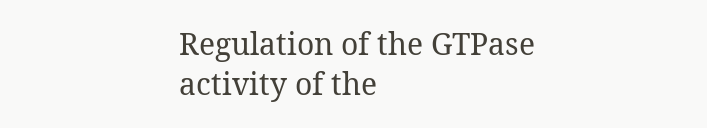Regulation of the GTPase activity of the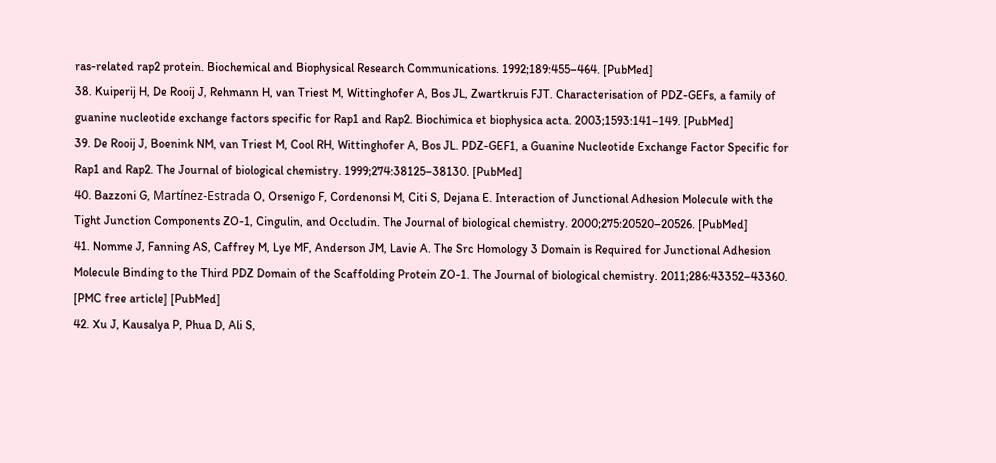ras-related rap2 protein. Biochemical and Biophysical Research Communications. 1992;189:455–464. [PubMed]
38. Kuiperij H, De Rooij J, Rehmann H, van Triest M, Wittinghofer A, Bos JL, Zwartkruis FJT. Characterisation of PDZ-GEFs, a family of guanine nucleotide exchange factors specific for Rap1 and Rap2. Biochimica et biophysica acta. 2003;1593:141–149. [PubMed]
39. De Rooij J, Boenink NM, van Triest M, Cool RH, Wittinghofer A, Bos JL. PDZ-GEF1, a Guanine Nucleotide Exchange Factor Specific for Rap1 and Rap2. The Journal of biological chemistry. 1999;274:38125–38130. [PubMed]
40. Bazzoni G, Martínez-Estrada O, Orsenigo F, Cordenonsi M, Citi S, Dejana E. Interaction of Junctional Adhesion Molecule with the Tight Junction Components ZO-1, Cingulin, and Occludin. The Journal of biological chemistry. 2000;275:20520–20526. [PubMed]
41. Nomme J, Fanning AS, Caffrey M, Lye MF, Anderson JM, Lavie A. The Src Homology 3 Domain is Required for Junctional Adhesion Molecule Binding to the Third PDZ Domain of the Scaffolding Protein ZO-1. The Journal of biological chemistry. 2011;286:43352–43360. [PMC free article] [PubMed]
42. Xu J, Kausalya P, Phua D, Ali S,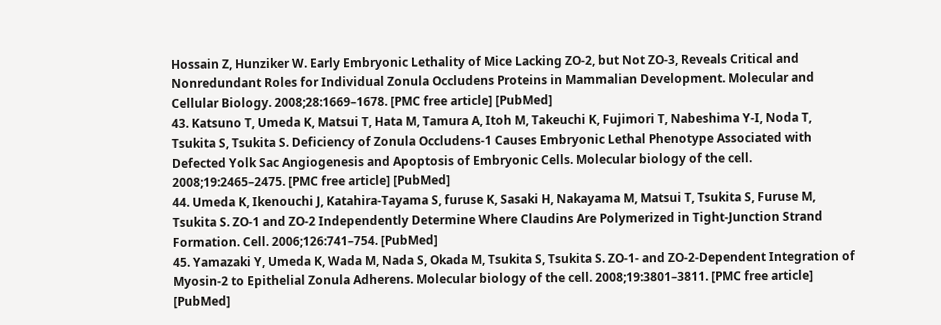Hossain Z, Hunziker W. Early Embryonic Lethality of Mice Lacking ZO-2, but Not ZO-3, Reveals Critical and Nonredundant Roles for Individual Zonula Occludens Proteins in Mammalian Development. Molecular and Cellular Biology. 2008;28:1669–1678. [PMC free article] [PubMed]
43. Katsuno T, Umeda K, Matsui T, Hata M, Tamura A, Itoh M, Takeuchi K, Fujimori T, Nabeshima Y-I, Noda T, Tsukita S, Tsukita S. Deficiency of Zonula Occludens-1 Causes Embryonic Lethal Phenotype Associated with Defected Yolk Sac Angiogenesis and Apoptosis of Embryonic Cells. Molecular biology of the cell. 2008;19:2465–2475. [PMC free article] [PubMed]
44. Umeda K, Ikenouchi J, Katahira-Tayama S, furuse K, Sasaki H, Nakayama M, Matsui T, Tsukita S, Furuse M, Tsukita S. ZO-1 and ZO-2 Independently Determine Where Claudins Are Polymerized in Tight-Junction Strand Formation. Cell. 2006;126:741–754. [PubMed]
45. Yamazaki Y, Umeda K, Wada M, Nada S, Okada M, Tsukita S, Tsukita S. ZO-1- and ZO-2-Dependent Integration of Myosin-2 to Epithelial Zonula Adherens. Molecular biology of the cell. 2008;19:3801–3811. [PMC free article] [PubMed]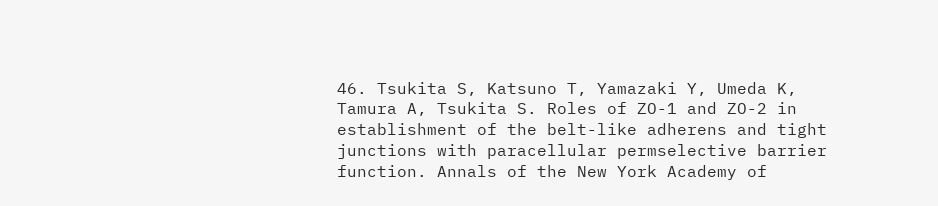46. Tsukita S, Katsuno T, Yamazaki Y, Umeda K, Tamura A, Tsukita S. Roles of ZO-1 and ZO-2 in establishment of the belt-like adherens and tight junctions with paracellular permselective barrier function. Annals of the New York Academy of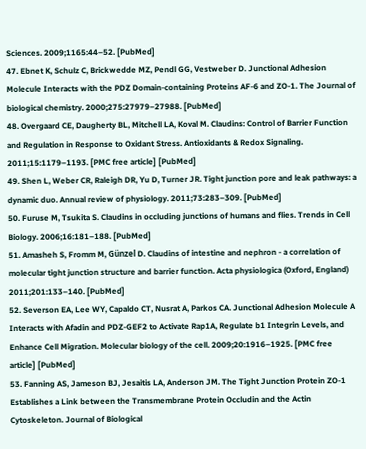Sciences. 2009;1165:44–52. [PubMed]
47. Ebnet K, Schulz C, Brickwedde MZ, Pendl GG, Vestweber D. Junctional Adhesion Molecule Interacts with the PDZ Domain-containing Proteins AF-6 and ZO-1. The Journal of biological chemistry. 2000;275:27979–27988. [PubMed]
48. Overgaard CE, Daugherty BL, Mitchell LA, Koval M. Claudins: Control of Barrier Function and Regulation in Response to Oxidant Stress. Antioxidants & Redox Signaling. 2011;15:1179–1193. [PMC free article] [PubMed]
49. Shen L, Weber CR, Raleigh DR, Yu D, Turner JR. Tight junction pore and leak pathways: a dynamic duo. Annual review of physiology. 2011;73:283–309. [PubMed]
50. Furuse M, Tsukita S. Claudins in occluding junctions of humans and flies. Trends in Cell Biology. 2006;16:181–188. [PubMed]
51. Amasheh S, Fromm M, Günzel D. Claudins of intestine and nephron - a correlation of molecular tight junction structure and barrier function. Acta physiologica (Oxford, England) 2011;201:133–140. [PubMed]
52. Severson EA, Lee WY, Capaldo CT, Nusrat A, Parkos CA. Junctional Adhesion Molecule A Interacts with Afadin and PDZ-GEF2 to Activate Rap1A, Regulate b1 Integrin Levels, and Enhance Cell Migration. Molecular biology of the cell. 2009;20:1916–1925. [PMC free article] [PubMed]
53. Fanning AS, Jameson BJ, Jesaitis LA, Anderson JM. The Tight Junction Protein ZO-1 Establishes a Link between the Transmembrane Protein Occludin and the Actin Cytoskeleton. Journal of Biological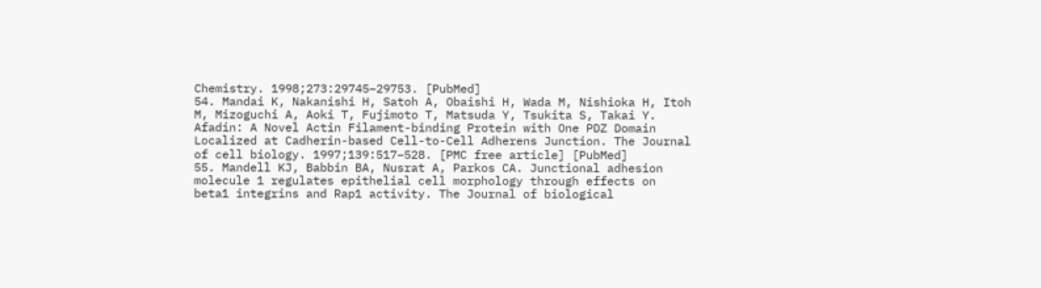Chemistry. 1998;273:29745–29753. [PubMed]
54. Mandai K, Nakanishi H, Satoh A, Obaishi H, Wada M, Nishioka H, Itoh M, Mizoguchi A, Aoki T, Fujimoto T, Matsuda Y, Tsukita S, Takai Y. Afadin: A Novel Actin Filament-binding Protein with One PDZ Domain Localized at Cadherin-based Cell-to-Cell Adherens Junction. The Journal of cell biology. 1997;139:517–528. [PMC free article] [PubMed]
55. Mandell KJ, Babbin BA, Nusrat A, Parkos CA. Junctional adhesion molecule 1 regulates epithelial cell morphology through effects on beta1 integrins and Rap1 activity. The Journal of biological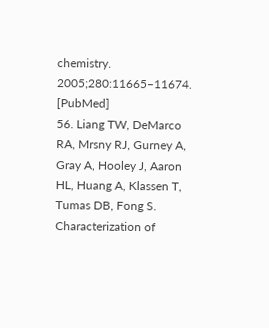chemistry. 2005;280:11665–11674. [PubMed]
56. Liang TW, DeMarco RA, Mrsny RJ, Gurney A, Gray A, Hooley J, Aaron HL, Huang A, Klassen T, Tumas DB, Fong S. Characterization of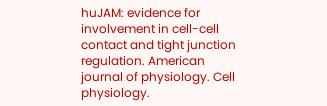huJAM: evidence for involvement in cell-cell contact and tight junction regulation. American journal of physiology. Cell physiology.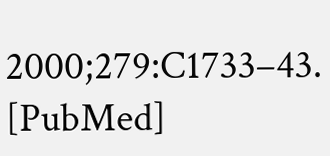2000;279:C1733–43. [PubMed]